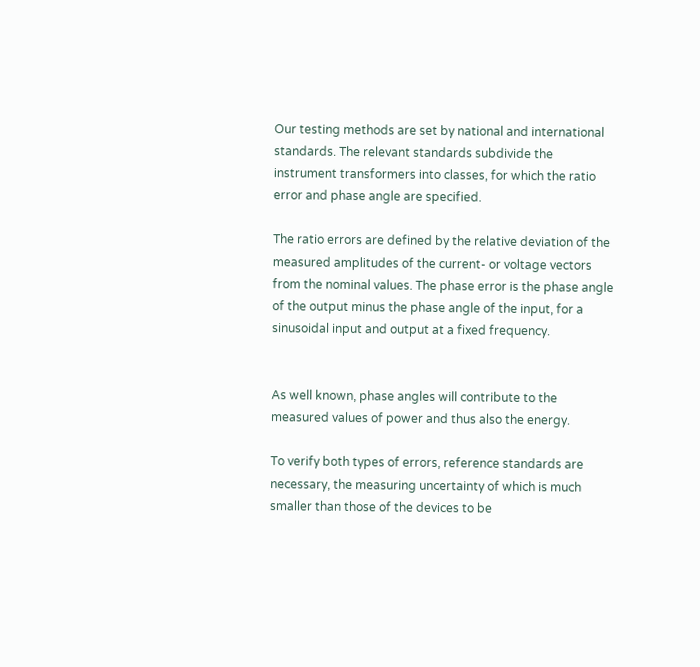Our testing methods are set by national and international standards. The relevant standards subdivide the instrument transformers into classes, for which the ratio error and phase angle are specified.

The ratio errors are defined by the relative deviation of the measured amplitudes of the current- or voltage vectors from the nominal values. The phase error is the phase angle of the output minus the phase angle of the input, for a sinusoidal input and output at a fixed frequency.


As well known, phase angles will contribute to the measured values of power and thus also the energy.

To verify both types of errors, reference standards are necessary, the measuring uncertainty of which is much smaller than those of the devices to be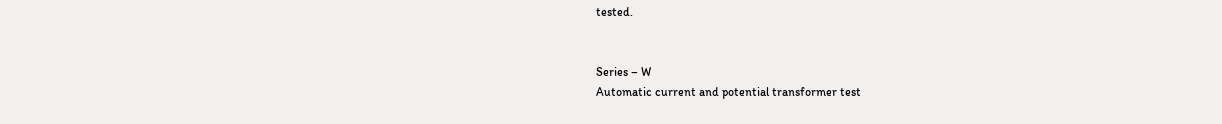tested.


Series – W
Automatic current and potential transformer test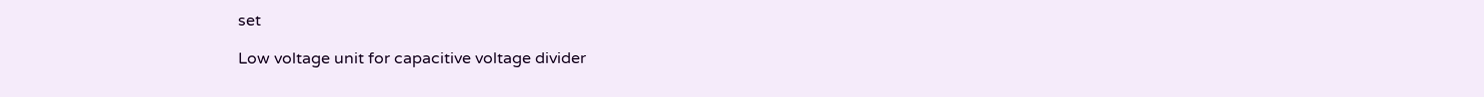set

Low voltage unit for capacitive voltage divider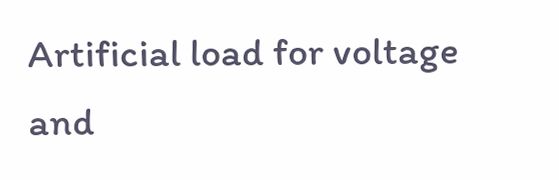Artificial load for voltage and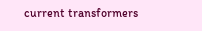current transformers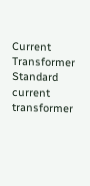Current Transformer
Standard current transformer